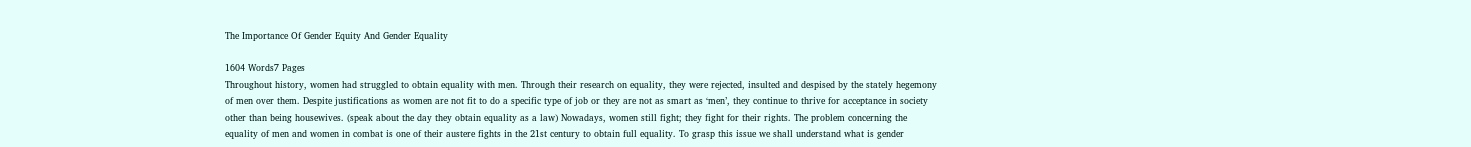The Importance Of Gender Equity And Gender Equality

1604 Words7 Pages
Throughout history, women had struggled to obtain equality with men. Through their research on equality, they were rejected, insulted and despised by the stately hegemony of men over them. Despite justifications as women are not fit to do a specific type of job or they are not as smart as ‘men’, they continue to thrive for acceptance in society other than being housewives. (speak about the day they obtain equality as a law) Nowadays, women still fight; they fight for their rights. The problem concerning the equality of men and women in combat is one of their austere fights in the 21st century to obtain full equality. To grasp this issue we shall understand what is gender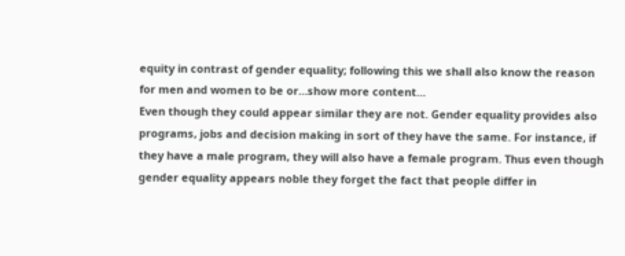equity in contrast of gender equality; following this we shall also know the reason for men and women to be or…show more content…
Even though they could appear similar they are not. Gender equality provides also programs, jobs and decision making in sort of they have the same. For instance, if they have a male program, they will also have a female program. Thus even though gender equality appears noble they forget the fact that people differ in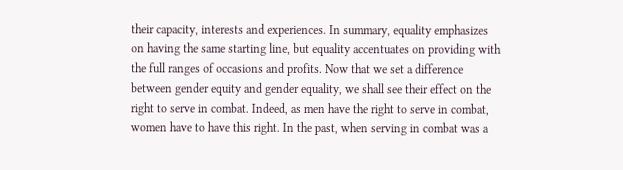their capacity, interests and experiences. In summary, equality emphasizes on having the same starting line, but equality accentuates on providing with the full ranges of occasions and profits. Now that we set a difference between gender equity and gender equality, we shall see their effect on the right to serve in combat. Indeed, as men have the right to serve in combat, women have to have this right. In the past, when serving in combat was a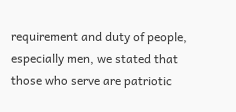requirement and duty of people, especially men, we stated that those who serve are patriotic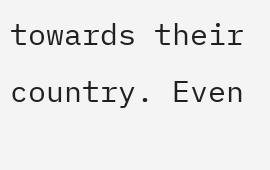towards their country. Even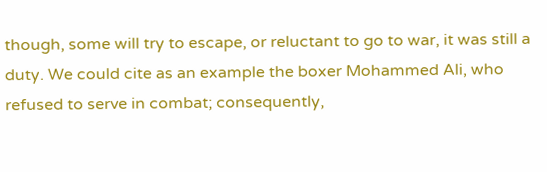though, some will try to escape, or reluctant to go to war, it was still a duty. We could cite as an example the boxer Mohammed Ali, who refused to serve in combat; consequently,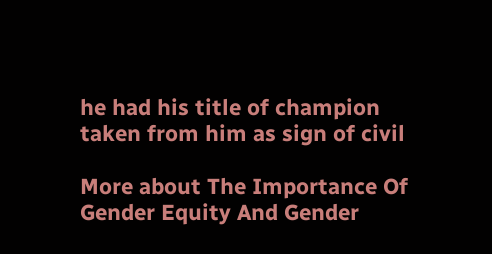he had his title of champion taken from him as sign of civil

More about The Importance Of Gender Equity And Gender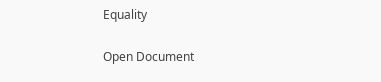Equality

Open Document